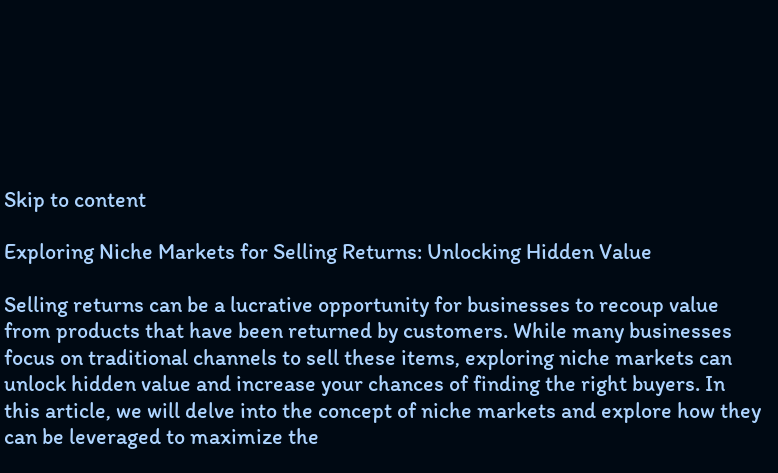Skip to content

Exploring Niche Markets for Selling Returns: Unlocking Hidden Value

Selling returns can be a lucrative opportunity for businesses to recoup value from products that have been returned by customers. While many businesses focus on traditional channels to sell these items, exploring niche markets can unlock hidden value and increase your chances of finding the right buyers. In this article, we will delve into the concept of niche markets and explore how they can be leveraged to maximize the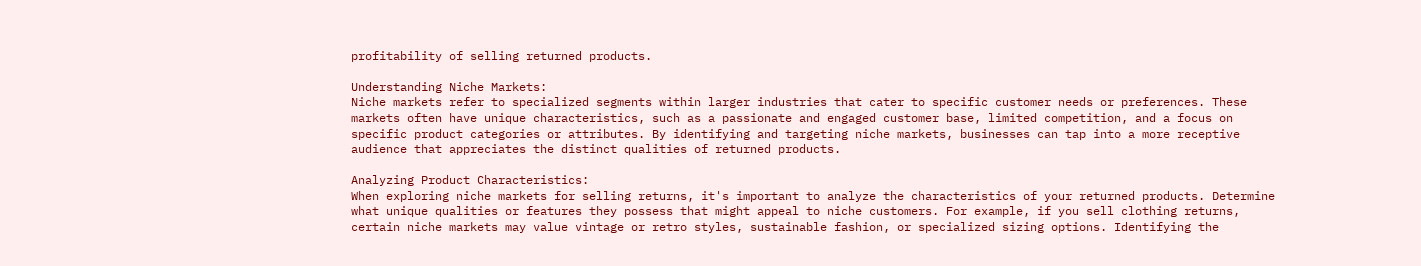profitability of selling returned products.

Understanding Niche Markets:
Niche markets refer to specialized segments within larger industries that cater to specific customer needs or preferences. These markets often have unique characteristics, such as a passionate and engaged customer base, limited competition, and a focus on specific product categories or attributes. By identifying and targeting niche markets, businesses can tap into a more receptive audience that appreciates the distinct qualities of returned products.

Analyzing Product Characteristics:
When exploring niche markets for selling returns, it's important to analyze the characteristics of your returned products. Determine what unique qualities or features they possess that might appeal to niche customers. For example, if you sell clothing returns, certain niche markets may value vintage or retro styles, sustainable fashion, or specialized sizing options. Identifying the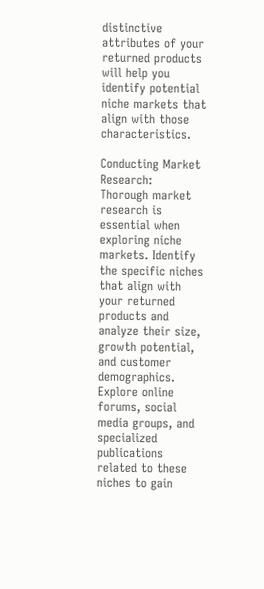distinctive attributes of your returned products will help you identify potential niche markets that align with those characteristics.

Conducting Market Research:
Thorough market research is essential when exploring niche markets. Identify the specific niches that align with your returned products and analyze their size, growth potential, and customer demographics. Explore online forums, social media groups, and specialized publications related to these niches to gain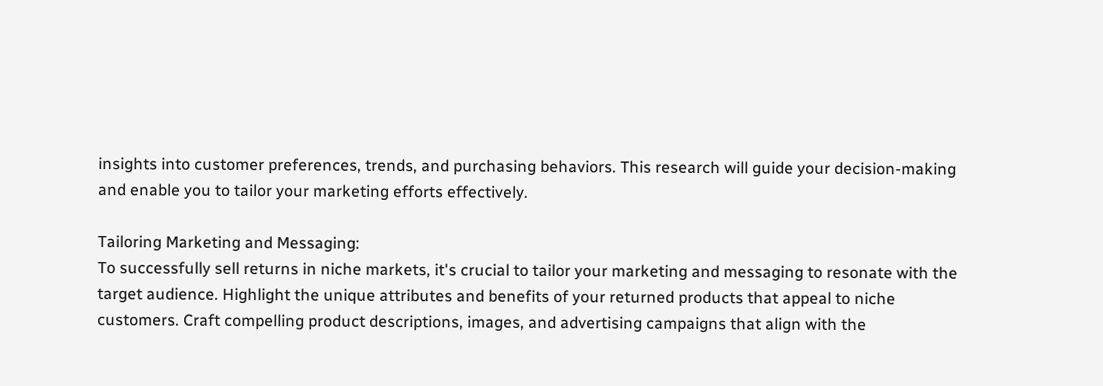insights into customer preferences, trends, and purchasing behaviors. This research will guide your decision-making and enable you to tailor your marketing efforts effectively.

Tailoring Marketing and Messaging:
To successfully sell returns in niche markets, it's crucial to tailor your marketing and messaging to resonate with the target audience. Highlight the unique attributes and benefits of your returned products that appeal to niche customers. Craft compelling product descriptions, images, and advertising campaigns that align with the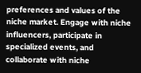preferences and values of the niche market. Engage with niche influencers, participate in specialized events, and collaborate with niche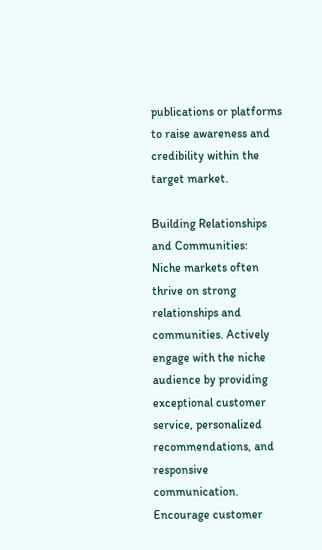publications or platforms to raise awareness and credibility within the target market.

Building Relationships and Communities:
Niche markets often thrive on strong relationships and communities. Actively engage with the niche audience by providing exceptional customer service, personalized recommendations, and responsive communication. Encourage customer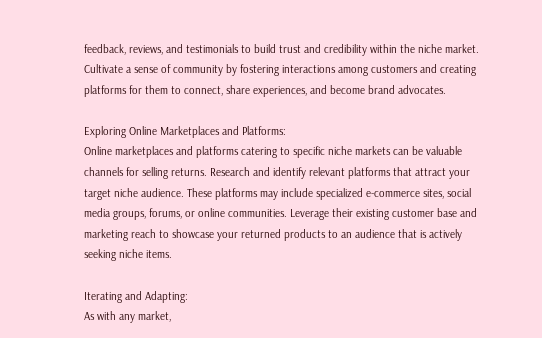feedback, reviews, and testimonials to build trust and credibility within the niche market. Cultivate a sense of community by fostering interactions among customers and creating platforms for them to connect, share experiences, and become brand advocates.

Exploring Online Marketplaces and Platforms:
Online marketplaces and platforms catering to specific niche markets can be valuable channels for selling returns. Research and identify relevant platforms that attract your target niche audience. These platforms may include specialized e-commerce sites, social media groups, forums, or online communities. Leverage their existing customer base and marketing reach to showcase your returned products to an audience that is actively seeking niche items.

Iterating and Adapting:
As with any market,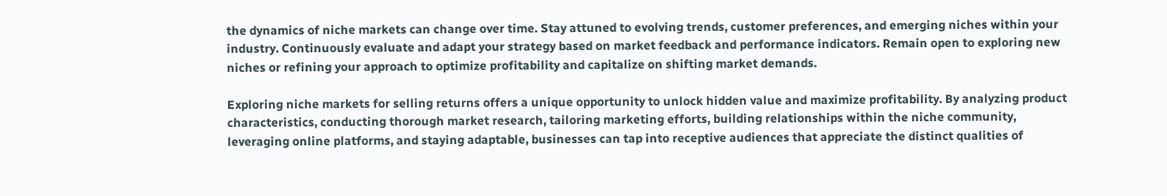the dynamics of niche markets can change over time. Stay attuned to evolving trends, customer preferences, and emerging niches within your industry. Continuously evaluate and adapt your strategy based on market feedback and performance indicators. Remain open to exploring new niches or refining your approach to optimize profitability and capitalize on shifting market demands.

Exploring niche markets for selling returns offers a unique opportunity to unlock hidden value and maximize profitability. By analyzing product characteristics, conducting thorough market research, tailoring marketing efforts, building relationships within the niche community, leveraging online platforms, and staying adaptable, businesses can tap into receptive audiences that appreciate the distinct qualities of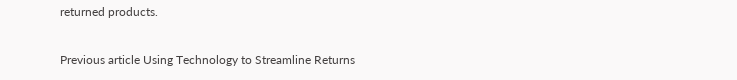returned products.

Previous article Using Technology to Streamline Returns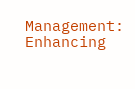Management: Enhancing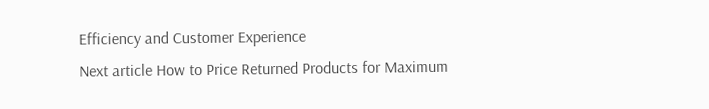Efficiency and Customer Experience
Next article How to Price Returned Products for Maximum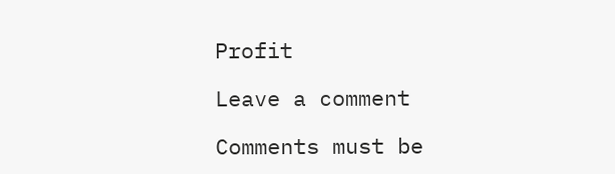Profit

Leave a comment

Comments must be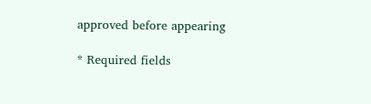approved before appearing

* Required fields